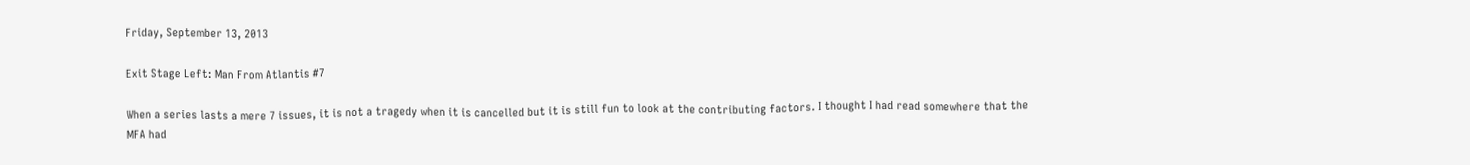Friday, September 13, 2013

Exit Stage Left: Man From Atlantis #7

When a series lasts a mere 7 issues, it is not a tragedy when it is cancelled but it is still fun to look at the contributing factors. I thought I had read somewhere that the MFA had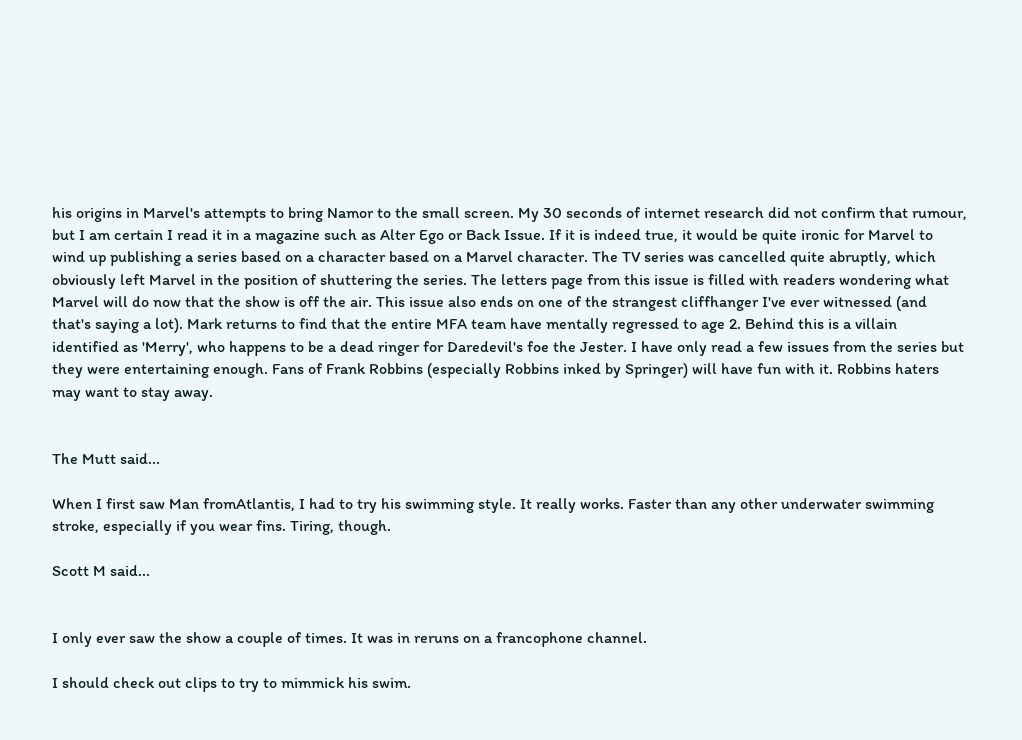his origins in Marvel's attempts to bring Namor to the small screen. My 30 seconds of internet research did not confirm that rumour, but I am certain I read it in a magazine such as Alter Ego or Back Issue. If it is indeed true, it would be quite ironic for Marvel to wind up publishing a series based on a character based on a Marvel character. The TV series was cancelled quite abruptly, which obviously left Marvel in the position of shuttering the series. The letters page from this issue is filled with readers wondering what Marvel will do now that the show is off the air. This issue also ends on one of the strangest cliffhanger I've ever witnessed (and that's saying a lot). Mark returns to find that the entire MFA team have mentally regressed to age 2. Behind this is a villain identified as 'Merry', who happens to be a dead ringer for Daredevil's foe the Jester. I have only read a few issues from the series but they were entertaining enough. Fans of Frank Robbins (especially Robbins inked by Springer) will have fun with it. Robbins haters may want to stay away.


The Mutt said...

When I first saw Man fromAtlantis, I had to try his swimming style. It really works. Faster than any other underwater swimming stroke, especially if you wear fins. Tiring, though.

Scott M said...


I only ever saw the show a couple of times. It was in reruns on a francophone channel.

I should check out clips to try to mimmick his swim.